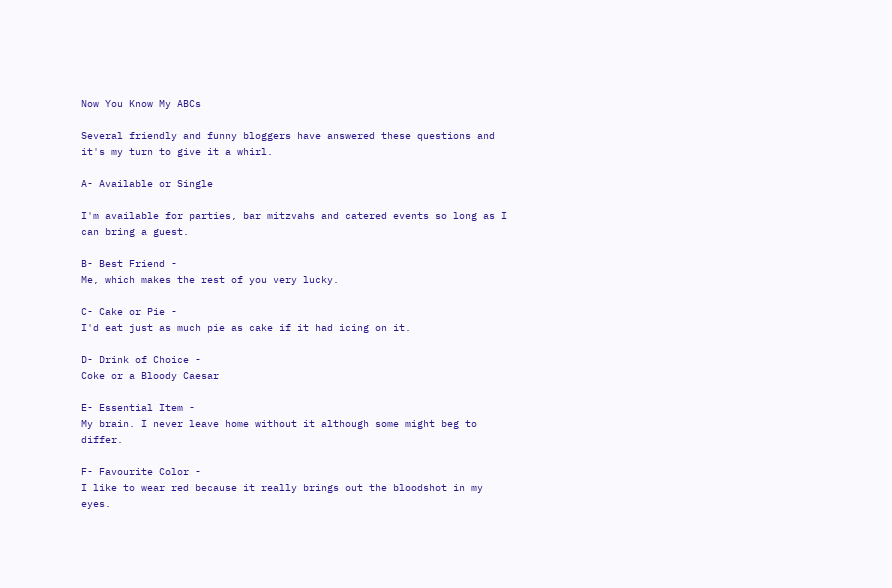Now You Know My ABCs

Several friendly and funny bloggers have answered these questions and it's my turn to give it a whirl.

A- Available or Single

I'm available for parties, bar mitzvahs and catered events so long as I can bring a guest.

B- Best Friend -
Me, which makes the rest of you very lucky.

C- Cake or Pie -
I'd eat just as much pie as cake if it had icing on it.

D- Drink of Choice -
Coke or a Bloody Caesar

E- Essential Item -
My brain. I never leave home without it although some might beg to differ.

F- Favourite Color -
I like to wear red because it really brings out the bloodshot in my eyes.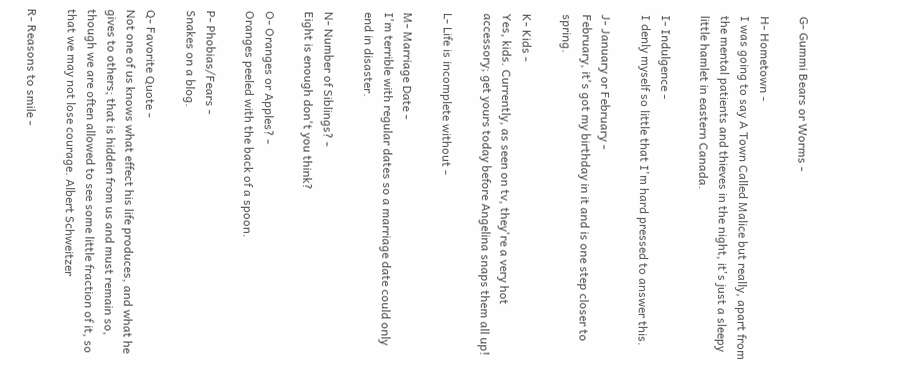G- Gummi Bears or Worms -

H- Hometown -
I was going to say A Town Called Malice but really, apart from the mental patients and thieves in the night, it's just a sleepy little hamlet in eastern Canada.

I- Indulgence -
I denly myself so little that I'm hard pressed to answer this.

J- January or February -
February, it's got my birthday in it and is one step closer to spring.

K- Kids -
Yes, kids. Currently, as seen on tv, they're a very hot accessory; get yours today before Angelina snaps them all up!

L- Life is incomplete without -

M- Marriage Date -
I'm terrible with regular dates so a marriage date could only end in disaster.

N- Number of Siblings? -
Eight is enough don't you think?

O- Oranges or Apples? -
Oranges peeled with the back of a spoon.

P- Phobias/Fears -
Snakes on a blog.

Q- Favorite Quote -
Not one of us knows what effect his life produces, and what he gives to others; that is hidden from us and must remain so, though we are often allowed to see some little fraction of it, so that we may not lose courage. Albert Schweitzer

R- Reasons to smile -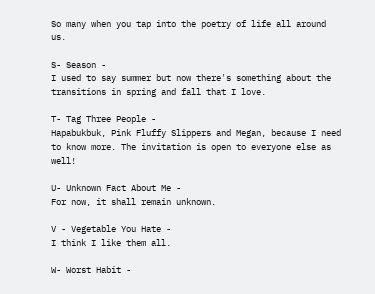So many when you tap into the poetry of life all around us.

S- Season -
I used to say summer but now there's something about the transitions in spring and fall that I love.

T- Tag Three People -
Hapabukbuk, Pink Fluffy Slippers and Megan, because I need to know more. The invitation is open to everyone else as well!

U- Unknown Fact About Me -
For now, it shall remain unknown.

V - Vegetable You Hate -
I think I like them all.

W- Worst Habit -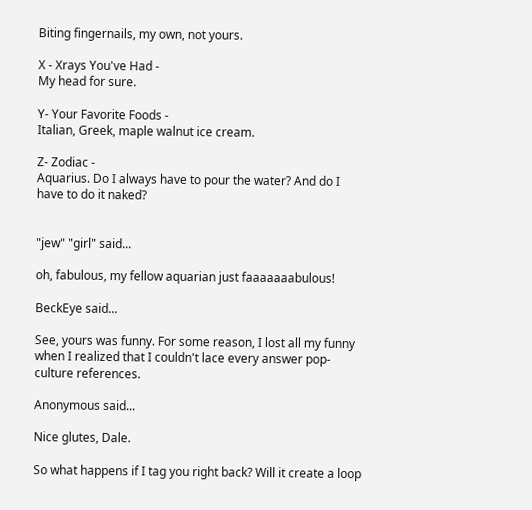Biting fingernails, my own, not yours.

X - Xrays You've Had -
My head for sure.

Y- Your Favorite Foods -
Italian, Greek, maple walnut ice cream.

Z- Zodiac -
Aquarius. Do I always have to pour the water? And do I have to do it naked?


"jew" "girl" said...

oh, fabulous, my fellow aquarian just faaaaaaabulous!

BeckEye said...

See, yours was funny. For some reason, I lost all my funny when I realized that I couldn't lace every answer pop-culture references.

Anonymous said...

Nice glutes, Dale.

So what happens if I tag you right back? Will it create a loop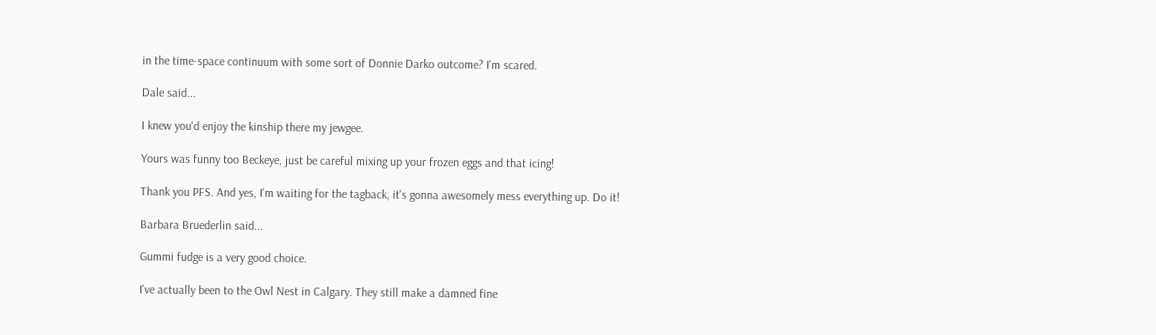in the time-space continuum with some sort of Donnie Darko outcome? I'm scared.

Dale said...

I knew you'd enjoy the kinship there my jewgee.

Yours was funny too Beckeye, just be careful mixing up your frozen eggs and that icing!

Thank you PFS. And yes, I'm waiting for the tagback, it's gonna awesomely mess everything up. Do it!

Barbara Bruederlin said...

Gummi fudge is a very good choice.

I've actually been to the Owl Nest in Calgary. They still make a damned fine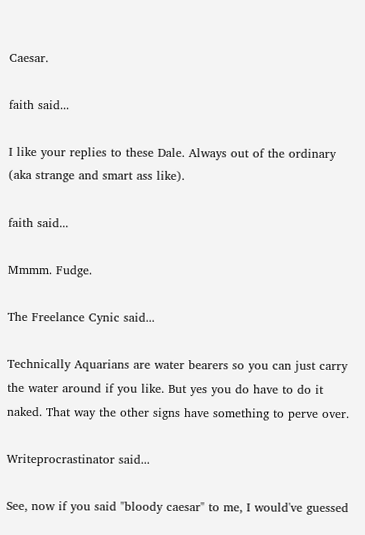Caesar.

faith said...

I like your replies to these Dale. Always out of the ordinary (aka strange and smart ass like).

faith said...

Mmmm. Fudge.

The Freelance Cynic said...

Technically Aquarians are water bearers so you can just carry the water around if you like. But yes you do have to do it naked. That way the other signs have something to perve over.

Writeprocrastinator said...

See, now if you said "bloody caesar" to me, I would've guessed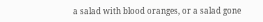a salad with blood oranges, or a salad gone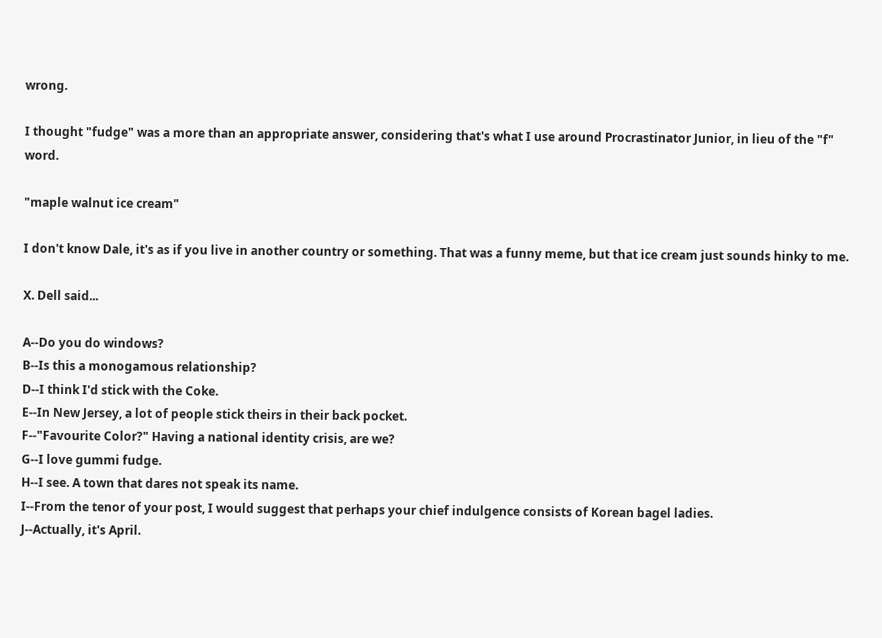wrong.

I thought "fudge" was a more than an appropriate answer, considering that's what I use around Procrastinator Junior, in lieu of the "f" word.

"maple walnut ice cream"

I don't know Dale, it's as if you live in another country or something. That was a funny meme, but that ice cream just sounds hinky to me.

X. Dell said...

A--Do you do windows?
B--Is this a monogamous relationship?
D--I think I'd stick with the Coke.
E--In New Jersey, a lot of people stick theirs in their back pocket.
F--"Favourite Color?" Having a national identity crisis, are we?
G--I love gummi fudge.
H--I see. A town that dares not speak its name.
I--From the tenor of your post, I would suggest that perhaps your chief indulgence consists of Korean bagel ladies.
J--Actually, it's April.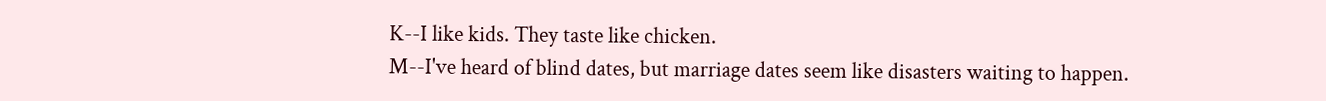K--I like kids. They taste like chicken.
M--I've heard of blind dates, but marriage dates seem like disasters waiting to happen.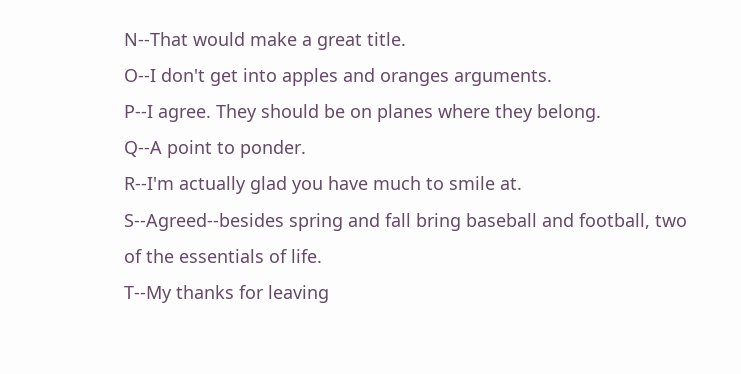N--That would make a great title.
O--I don't get into apples and oranges arguments.
P--I agree. They should be on planes where they belong.
Q--A point to ponder.
R--I'm actually glad you have much to smile at.
S--Agreed--besides spring and fall bring baseball and football, two of the essentials of life.
T--My thanks for leaving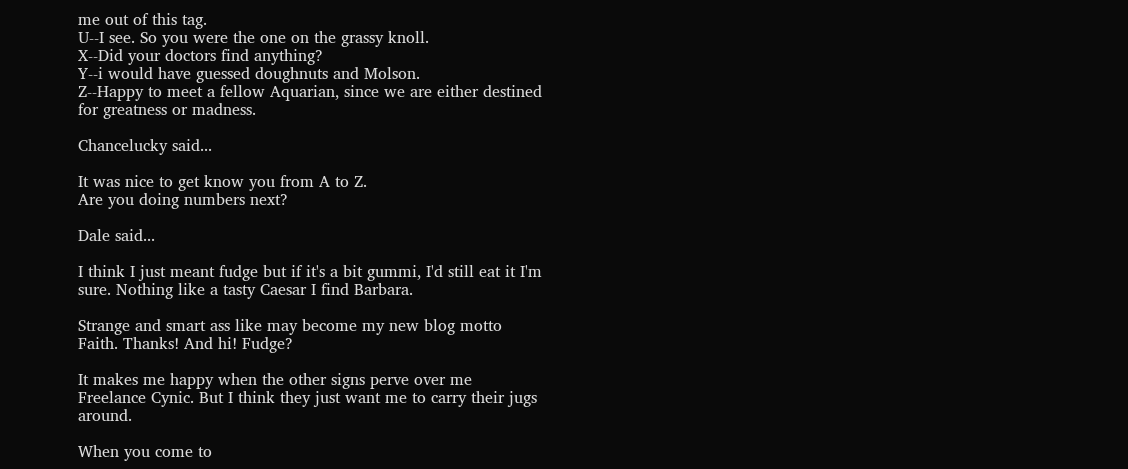me out of this tag.
U--I see. So you were the one on the grassy knoll.
X--Did your doctors find anything?
Y--i would have guessed doughnuts and Molson.
Z--Happy to meet a fellow Aquarian, since we are either destined for greatness or madness.

Chancelucky said...

It was nice to get know you from A to Z.
Are you doing numbers next?

Dale said...

I think I just meant fudge but if it's a bit gummi, I'd still eat it I'm sure. Nothing like a tasty Caesar I find Barbara.

Strange and smart ass like may become my new blog motto Faith. Thanks! And hi! Fudge?

It makes me happy when the other signs perve over me Freelance Cynic. But I think they just want me to carry their jugs around.

When you come to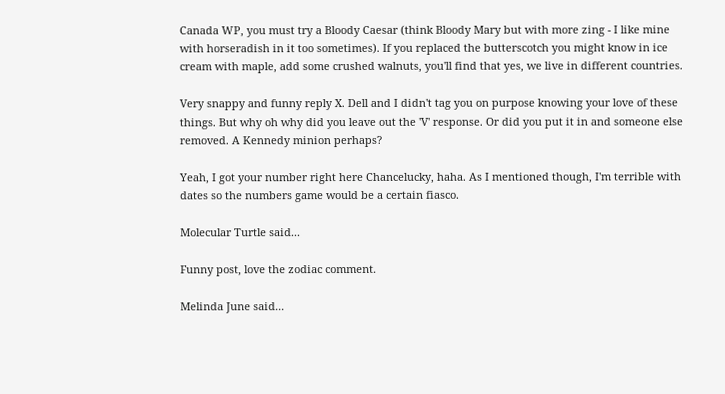Canada WP, you must try a Bloody Caesar (think Bloody Mary but with more zing - I like mine with horseradish in it too sometimes). If you replaced the butterscotch you might know in ice cream with maple, add some crushed walnuts, you'll find that yes, we live in different countries.

Very snappy and funny reply X. Dell and I didn't tag you on purpose knowing your love of these things. But why oh why did you leave out the 'V' response. Or did you put it in and someone else removed. A Kennedy minion perhaps?

Yeah, I got your number right here Chancelucky, haha. As I mentioned though, I'm terrible with dates so the numbers game would be a certain fiasco.

Molecular Turtle said...

Funny post, love the zodiac comment.

Melinda June said...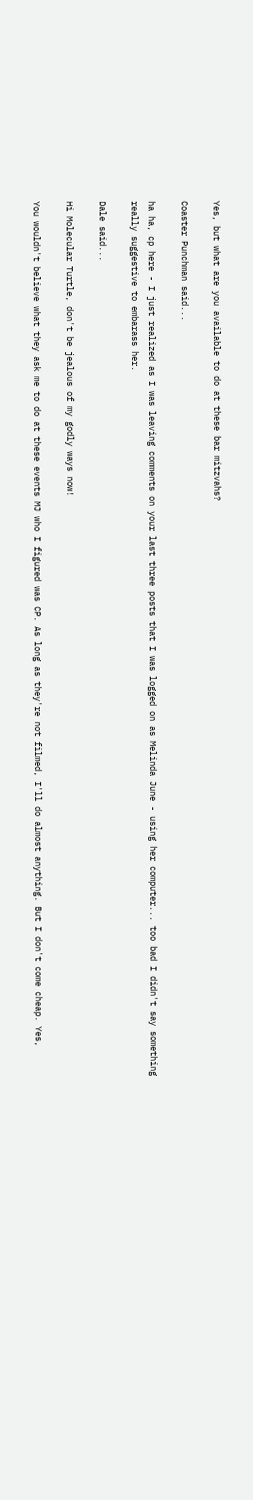Yes, but what are you available to do at these bar mitzvahs?

Coaster Punchman said...

ha ha, cp here - I just realized as I was leaving comments on your last three posts that I was logged on as Melinda June - using her computer... too bad I didn't say something really suggestive to embarass her.

Dale said...

Hi Molecular Turtle, don't be jealous of my godly ways now!

You wouldn't believe what they ask me to do at these events MJ who I figured was CP. As long as they're not filmed, I'll do almost anything. But I don't come cheap. Yes,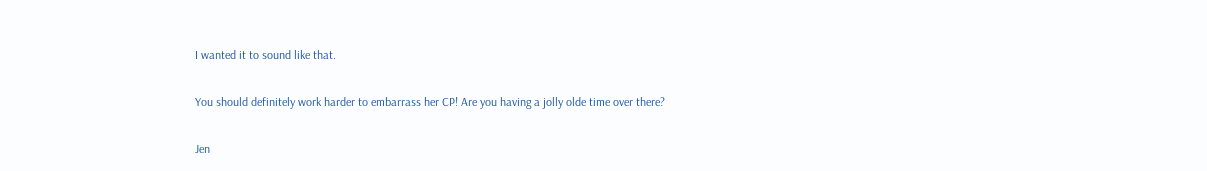I wanted it to sound like that.

You should definitely work harder to embarrass her CP! Are you having a jolly olde time over there?

Jen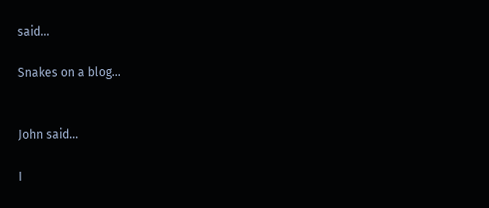said...

Snakes on a blog...


John said...

I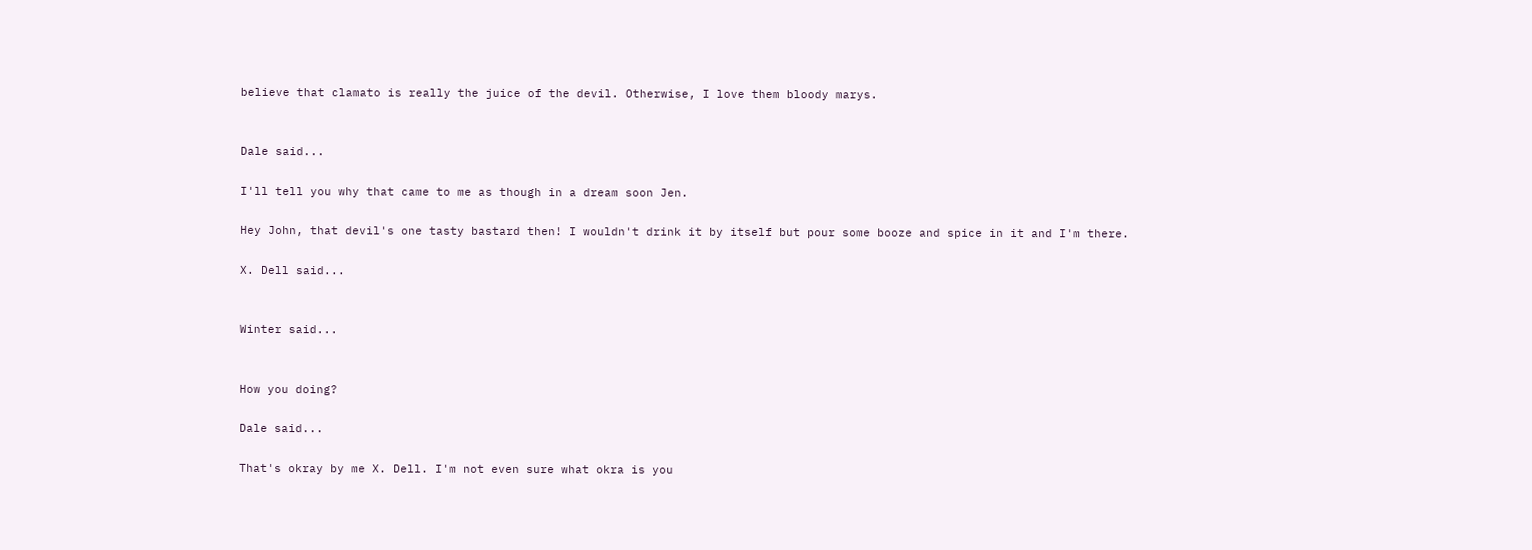believe that clamato is really the juice of the devil. Otherwise, I love them bloody marys.


Dale said...

I'll tell you why that came to me as though in a dream soon Jen.

Hey John, that devil's one tasty bastard then! I wouldn't drink it by itself but pour some booze and spice in it and I'm there.

X. Dell said...


Winter said...


How you doing?

Dale said...

That's okray by me X. Dell. I'm not even sure what okra is you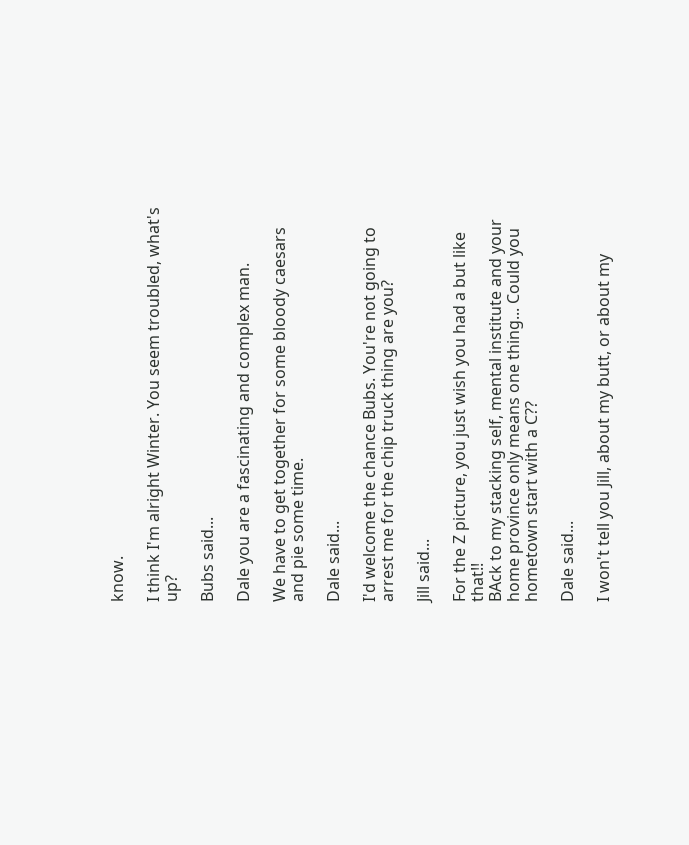know.

I think I'm alright Winter. You seem troubled, what's up?

Bubs said...

Dale you are a fascinating and complex man.

We have to get together for some bloody caesars and pie some time.

Dale said...

I'd welcome the chance Bubs. You're not going to arrest me for the chip truck thing are you?

Jill said...

For the Z picture, you just wish you had a but like that!!
BAck to my stacking self, mental institute and your home province only means one thing... Could you hometown start with a C??

Dale said...

I won't tell you Jill, about my butt, or about my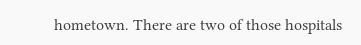hometown. There are two of those hospitals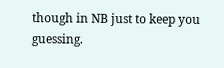though in NB just to keep you guessing.